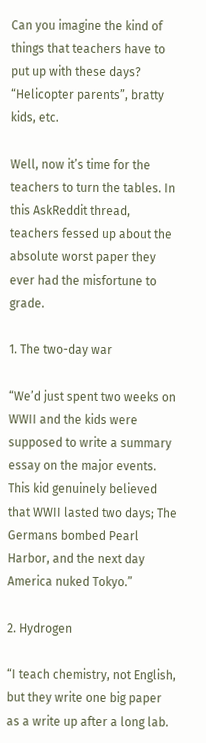Can you imagine the kind of things that teachers have to put up with these days? “Helicopter parents”, bratty kids, etc.

Well, now it’s time for the teachers to turn the tables. In this AskReddit thread, teachers fessed up about the absolute worst paper they ever had the misfortune to grade.

1. The two-day war

“We’d just spent two weeks on WWII and the kids were supposed to write a summary essay on the major events. This kid genuinely believed that WWII lasted two days; The Germans bombed Pearl Harbor, and the next day America nuked Tokyo.”

2. Hydrogen

“I teach chemistry, not English, but they write one big paper as a write up after a long lab.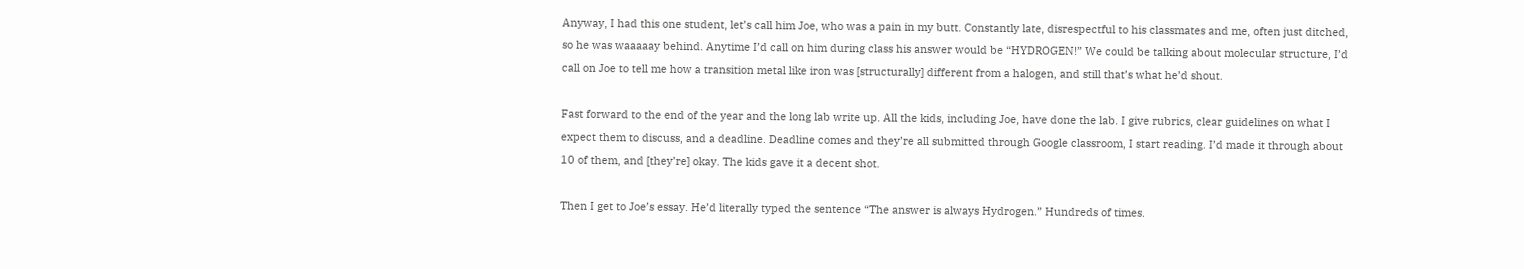Anyway, I had this one student, let’s call him Joe, who was a pain in my butt. Constantly late, disrespectful to his classmates and me, often just ditched, so he was waaaaay behind. Anytime I’d call on him during class his answer would be “HYDROGEN!” We could be talking about molecular structure, I’d call on Joe to tell me how a transition metal like iron was [structurally] different from a halogen, and still that’s what he’d shout.

Fast forward to the end of the year and the long lab write up. All the kids, including Joe, have done the lab. I give rubrics, clear guidelines on what I expect them to discuss, and a deadline. Deadline comes and they’re all submitted through Google classroom, I start reading. I’d made it through about 10 of them, and [they’re] okay. The kids gave it a decent shot.

Then I get to Joe’s essay. He’d literally typed the sentence “The answer is always Hydrogen.” Hundreds of times.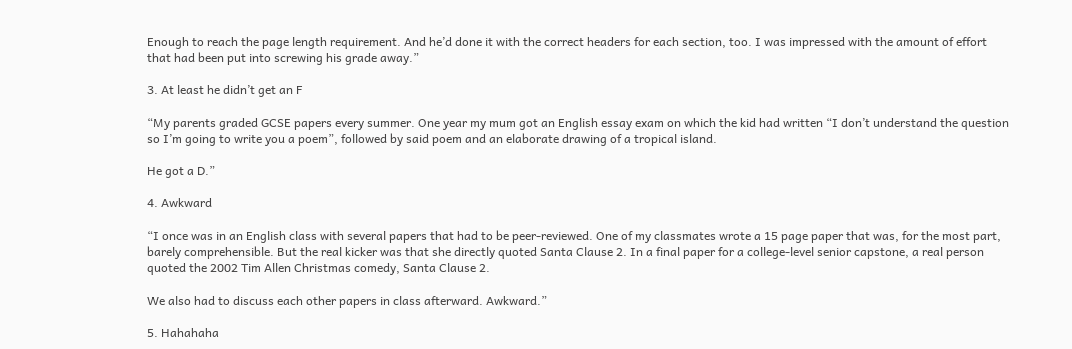Enough to reach the page length requirement. And he’d done it with the correct headers for each section, too. I was impressed with the amount of effort that had been put into screwing his grade away.”

3. At least he didn’t get an F

“My parents graded GCSE papers every summer. One year my mum got an English essay exam on which the kid had written “I don’t understand the question so I’m going to write you a poem”, followed by said poem and an elaborate drawing of a tropical island.

He got a D.”

4. Awkward

“I once was in an English class with several papers that had to be peer-reviewed. One of my classmates wrote a 15 page paper that was, for the most part, barely comprehensible. But the real kicker was that she directly quoted Santa Clause 2. In a final paper for a college-level senior capstone, a real person quoted the 2002 Tim Allen Christmas comedy, Santa Clause 2.

We also had to discuss each other papers in class afterward. Awkward.”

5. Hahahaha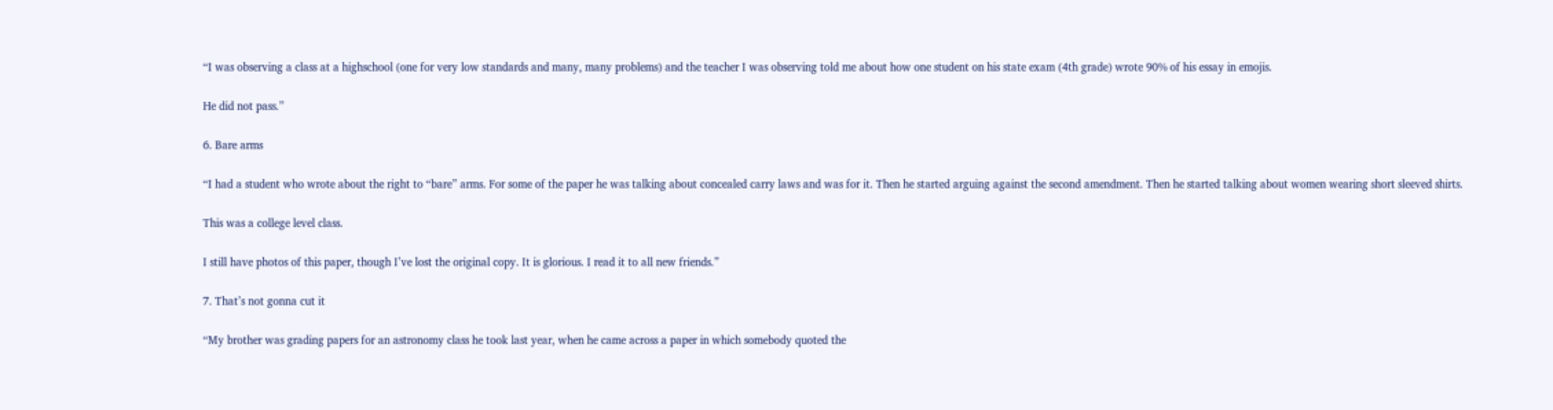“I was observing a class at a highschool (one for very low standards and many, many problems) and the teacher I was observing told me about how one student on his state exam (4th grade) wrote 90% of his essay in emojis.

He did not pass.”

6. Bare arms

“I had a student who wrote about the right to “bare” arms. For some of the paper he was talking about concealed carry laws and was for it. Then he started arguing against the second amendment. Then he started talking about women wearing short sleeved shirts.

This was a college level class.

I still have photos of this paper, though I’ve lost the original copy. It is glorious. I read it to all new friends.”

7. That’s not gonna cut it

“My brother was grading papers for an astronomy class he took last year, when he came across a paper in which somebody quoted the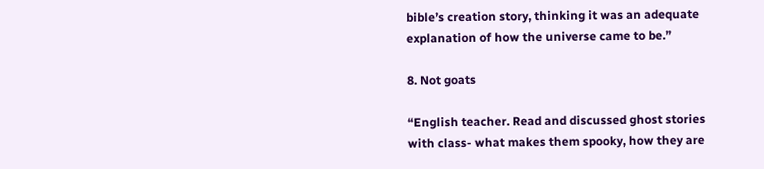bible’s creation story, thinking it was an adequate explanation of how the universe came to be.”

8. Not goats

“English teacher. Read and discussed ghost stories with class- what makes them spooky, how they are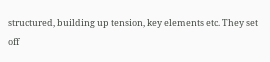structured, building up tension, key elements etc. They set off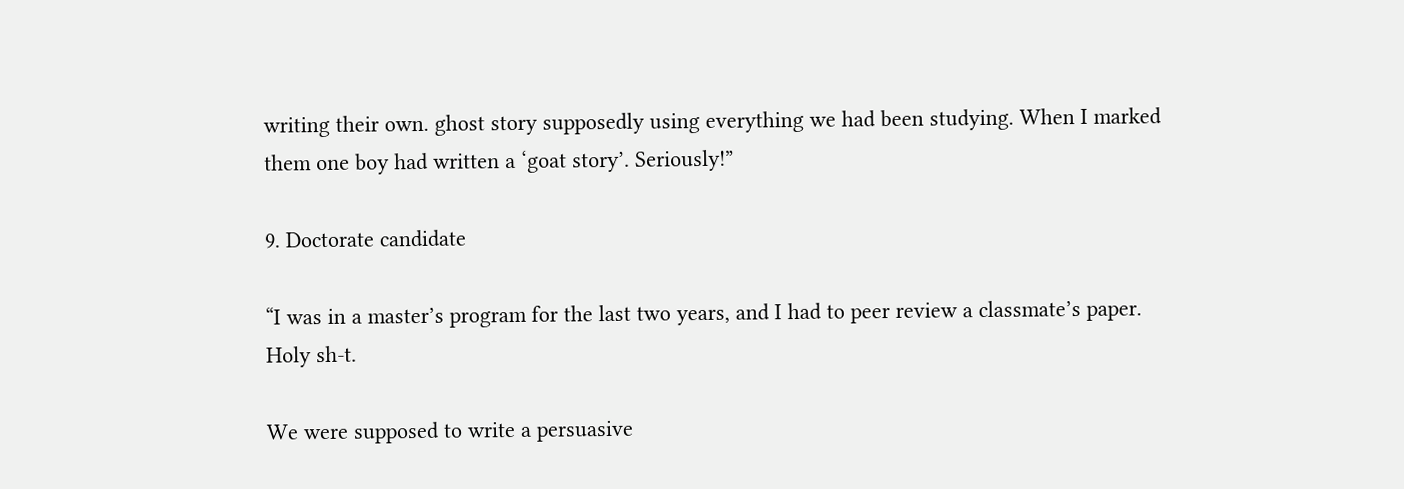writing their own. ghost story supposedly using everything we had been studying. When I marked them one boy had written a ‘goat story’. Seriously!”

9. Doctorate candidate

“I was in a master’s program for the last two years, and I had to peer review a classmate’s paper. Holy sh-t.

We were supposed to write a persuasive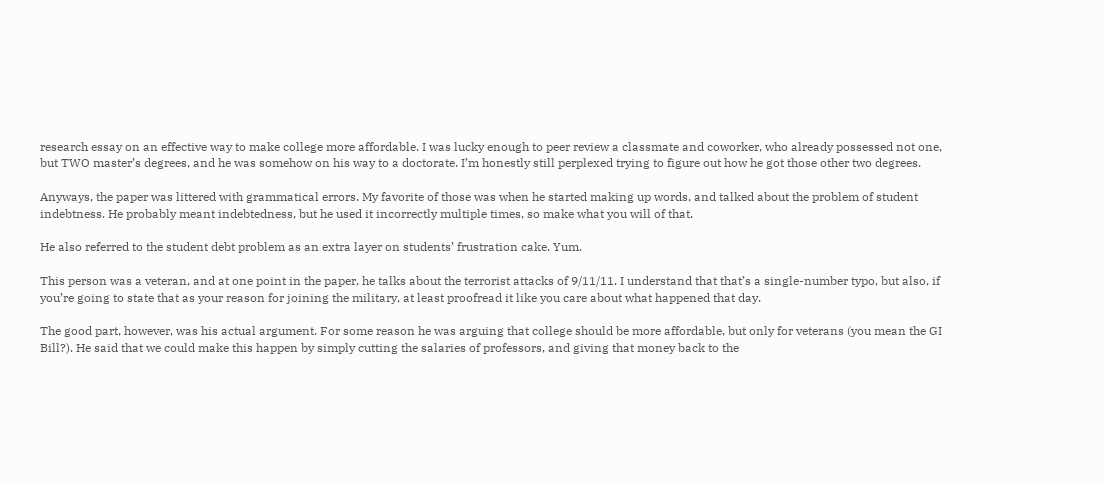research essay on an effective way to make college more affordable. I was lucky enough to peer review a classmate and coworker, who already possessed not one, but TWO master’s degrees, and he was somehow on his way to a doctorate. I’m honestly still perplexed trying to figure out how he got those other two degrees.

Anyways, the paper was littered with grammatical errors. My favorite of those was when he started making up words, and talked about the problem of student indebtness. He probably meant indebtedness, but he used it incorrectly multiple times, so make what you will of that.

He also referred to the student debt problem as an extra layer on students’ frustration cake. Yum.

This person was a veteran, and at one point in the paper, he talks about the terrorist attacks of 9/11/11. I understand that that’s a single-number typo, but also, if you’re going to state that as your reason for joining the military, at least proofread it like you care about what happened that day.

The good part, however, was his actual argument. For some reason he was arguing that college should be more affordable, but only for veterans (you mean the GI Bill?). He said that we could make this happen by simply cutting the salaries of professors, and giving that money back to the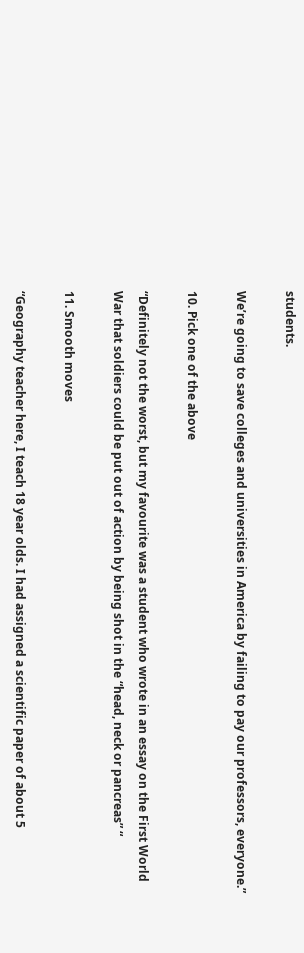students.

We’re going to save colleges and universities in America by failing to pay our professors, everyone.”

10. Pick one of the above

“Definitely not the worst, but my favourite was a student who wrote in an essay on the First World War that soldiers could be put out of action by being shot in the “head, neck or pancreas” “

11. Smooth moves

“Geography teacher here, I teach 18 year olds. I had assigned a scientific paper of about 5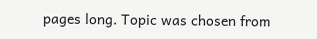pages long. Topic was chosen from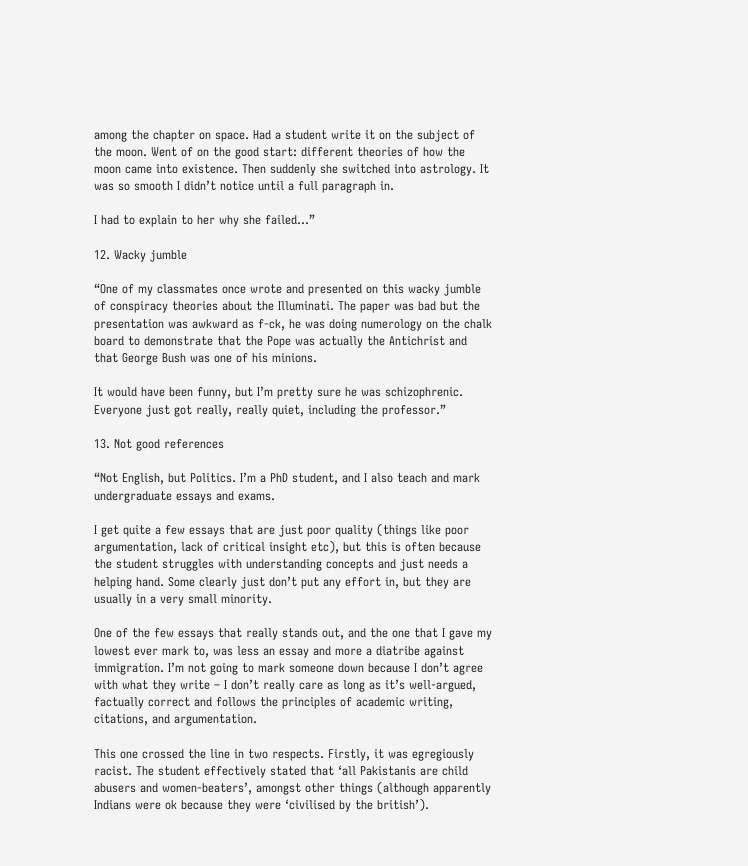among the chapter on space. Had a student write it on the subject of the moon. Went of on the good start: different theories of how the moon came into existence. Then suddenly she switched into astrology. It was so smooth I didn’t notice until a full paragraph in.

I had to explain to her why she failed…”

12. Wacky jumble

“One of my classmates once wrote and presented on this wacky jumble of conspiracy theories about the Illuminati. The paper was bad but the presentation was awkward as f-ck, he was doing numerology on the chalk board to demonstrate that the Pope was actually the Antichrist and that George Bush was one of his minions.

It would have been funny, but I’m pretty sure he was schizophrenic. Everyone just got really, really quiet, including the professor.”

13. Not good references

“Not English, but Politics. I’m a PhD student, and I also teach and mark undergraduate essays and exams.

I get quite a few essays that are just poor quality (things like poor argumentation, lack of critical insight etc), but this is often because the student struggles with understanding concepts and just needs a helping hand. Some clearly just don’t put any effort in, but they are usually in a very small minority.

One of the few essays that really stands out, and the one that I gave my lowest ever mark to, was less an essay and more a diatribe against immigration. I’m not going to mark someone down because I don’t agree with what they write – I don’t really care as long as it’s well-argued, factually correct and follows the principles of academic writing, citations, and argumentation.

This one crossed the line in two respects. Firstly, it was egregiously racist. The student effectively stated that ‘all Pakistanis are child abusers and women-beaters’, amongst other things (although apparently Indians were ok because they were ‘civilised by the british’).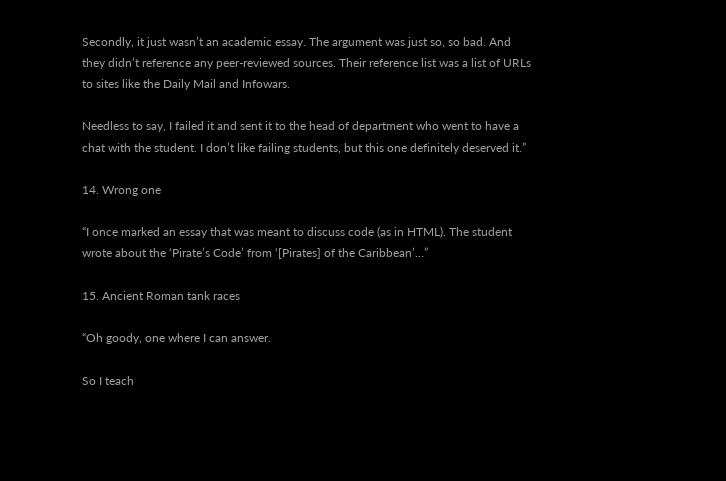Secondly, it just wasn’t an academic essay. The argument was just so, so bad. And they didn’t reference any peer-reviewed sources. Their reference list was a list of URLs to sites like the Daily Mail and Infowars.

Needless to say, I failed it and sent it to the head of department who went to have a chat with the student. I don’t like failing students, but this one definitely deserved it.”

14. Wrong one

“I once marked an essay that was meant to discuss code (as in HTML). The student wrote about the ‘Pirate’s Code’ from ‘[Pirates] of the Caribbean’…”

15. Ancient Roman tank races

“Oh goody, one where I can answer.

So I teach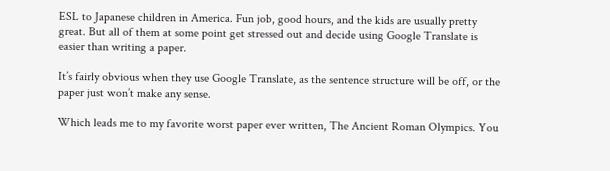ESL to Japanese children in America. Fun job, good hours, and the kids are usually pretty great. But all of them at some point get stressed out and decide using Google Translate is easier than writing a paper.

It’s fairly obvious when they use Google Translate, as the sentence structure will be off, or the paper just won’t make any sense.

Which leads me to my favorite worst paper ever written, The Ancient Roman Olympics. You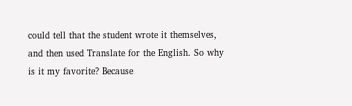could tell that the student wrote it themselves, and then used Translate for the English. So why is it my favorite? Because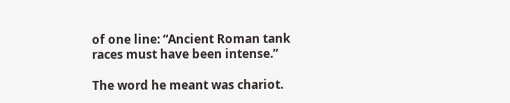of one line: “Ancient Roman tank races must have been intense.”

The word he meant was chariot.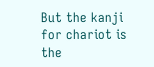But the kanji for chariot is the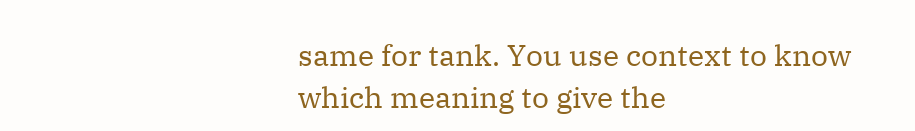same for tank. You use context to know which meaning to give the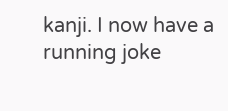kanji. I now have a running joke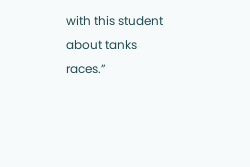with this student about tanks races.”